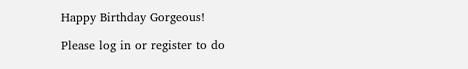Happy Birthday Gorgeous!

Please log in or register to do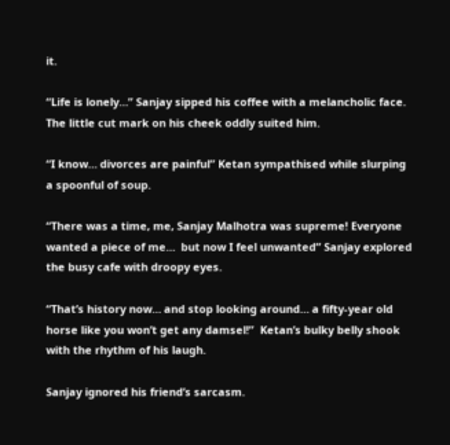it.

“Life is lonely…” Sanjay sipped his coffee with a melancholic face. The little cut mark on his cheek oddly suited him.

“I know… divorces are painful” Ketan sympathised while slurping a spoonful of soup.

“There was a time, me, Sanjay Malhotra was supreme! Everyone wanted a piece of me…  but now I feel unwanted” Sanjay explored the busy cafe with droopy eyes.

“That’s history now… and stop looking around… a fifty-year old horse like you won’t get any damsel!”  Ketan’s bulky belly shook with the rhythm of his laugh.

Sanjay ignored his friend’s sarcasm.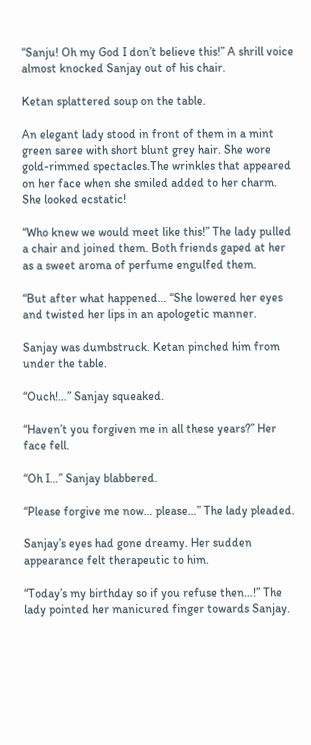“Sanju! Oh my God I don’t believe this!” A shrill voice almost knocked Sanjay out of his chair.

Ketan splattered soup on the table.

An elegant lady stood in front of them in a mint green saree with short blunt grey hair. She wore gold-rimmed spectacles.The wrinkles that appeared on her face when she smiled added to her charm. She looked ecstatic!

“Who knew we would meet like this!” The lady pulled a chair and joined them. Both friends gaped at her as a sweet aroma of perfume engulfed them.

“But after what happened… “She lowered her eyes and twisted her lips in an apologetic manner.

Sanjay was dumbstruck. Ketan pinched him from under the table.

“Ouch!…” Sanjay squeaked.

“Haven’t you forgiven me in all these years?” Her face fell.

“Oh I…” Sanjay blabbered.

“Please forgive me now… please…” The lady pleaded.

Sanjay’s eyes had gone dreamy. Her sudden appearance felt therapeutic to him.

“Today’s my birthday so if you refuse then…!” The lady pointed her manicured finger towards Sanjay.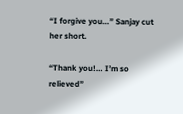“I forgive you…” Sanjay cut her short.

“Thank you!… I’m so relieved”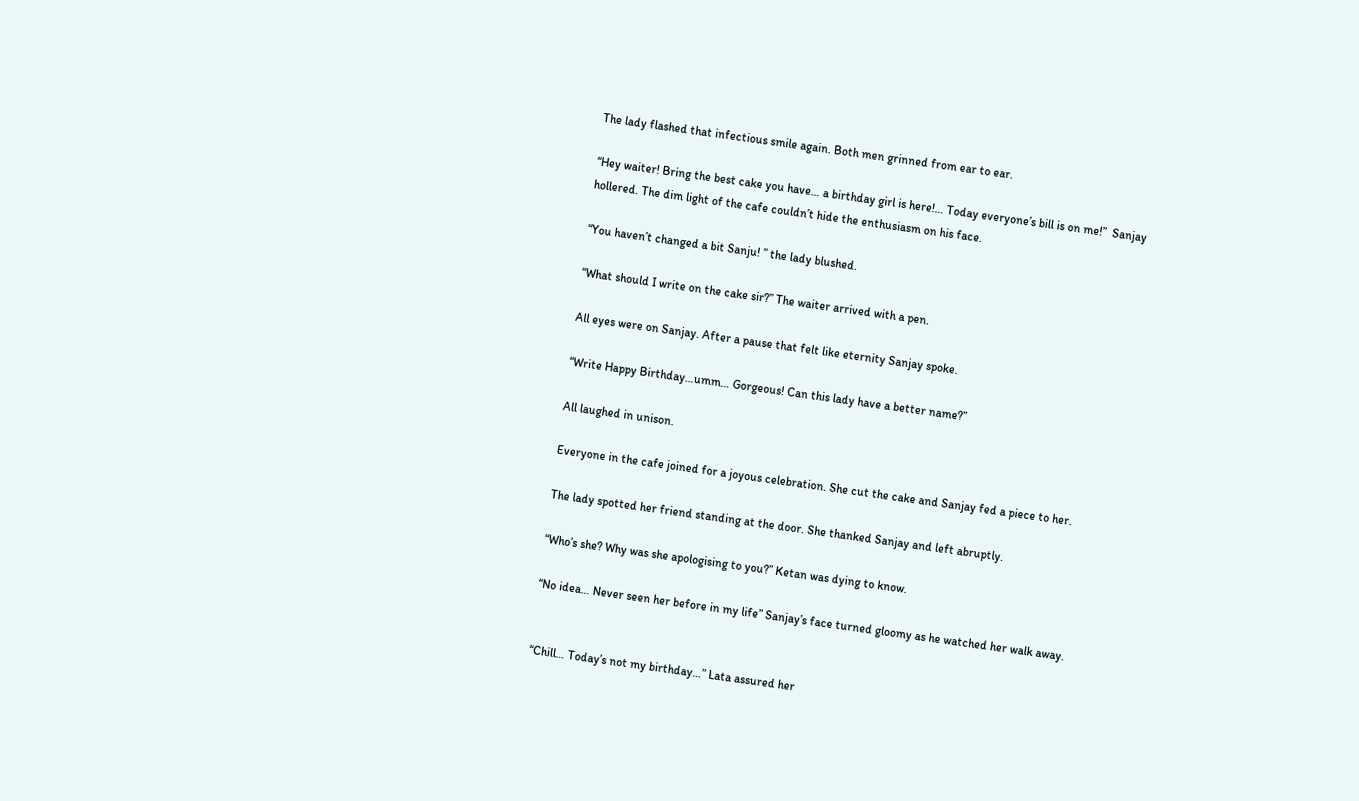The lady flashed that infectious smile again. Both men grinned from ear to ear.

“Hey waiter! Bring the best cake you have… a birthday girl is here!… Today everyone’s bill is on me!”  Sanjay hollered. The dim light of the cafe couldn’t hide the enthusiasm on his face.

“You haven’t changed a bit Sanju! ” the lady blushed.

“What should I write on the cake sir?” The waiter arrived with a pen.

All eyes were on Sanjay. After a pause that felt like eternity Sanjay spoke.

“Write Happy Birthday…umm… Gorgeous! Can this lady have a better name?”

All laughed in unison.

Everyone in the cafe joined for a joyous celebration. She cut the cake and Sanjay fed a piece to her.

The lady spotted her friend standing at the door. She thanked Sanjay and left abruptly.

“Who’s she? Why was she apologising to you?” Ketan was dying to know.

“No idea… Never seen her before in my life” Sanjay’s face turned gloomy as he watched her walk away.


“Chill… Today’s not my birthday…” Lata assured her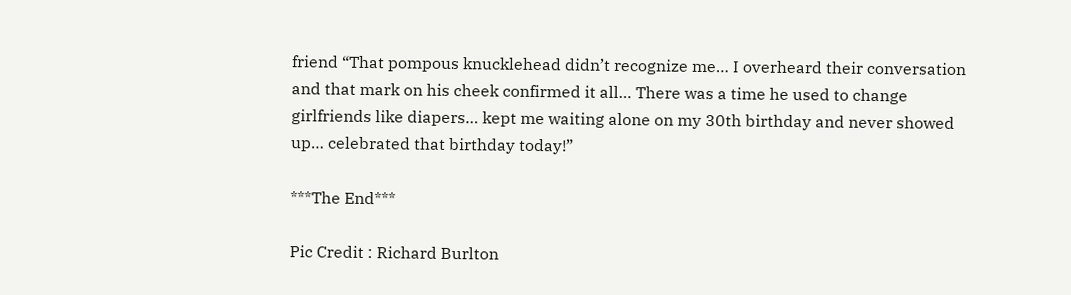friend “That pompous knucklehead didn’t recognize me… I overheard their conversation and that mark on his cheek confirmed it all… There was a time he used to change girlfriends like diapers… kept me waiting alone on my 30th birthday and never showed up… celebrated that birthday today!”

***The End***

Pic Credit : Richard Burlton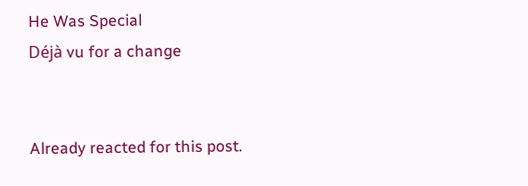He Was Special
Déjà vu for a change


Already reacted for this post.